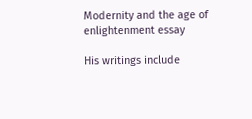Modernity and the age of enlightenment essay

His writings include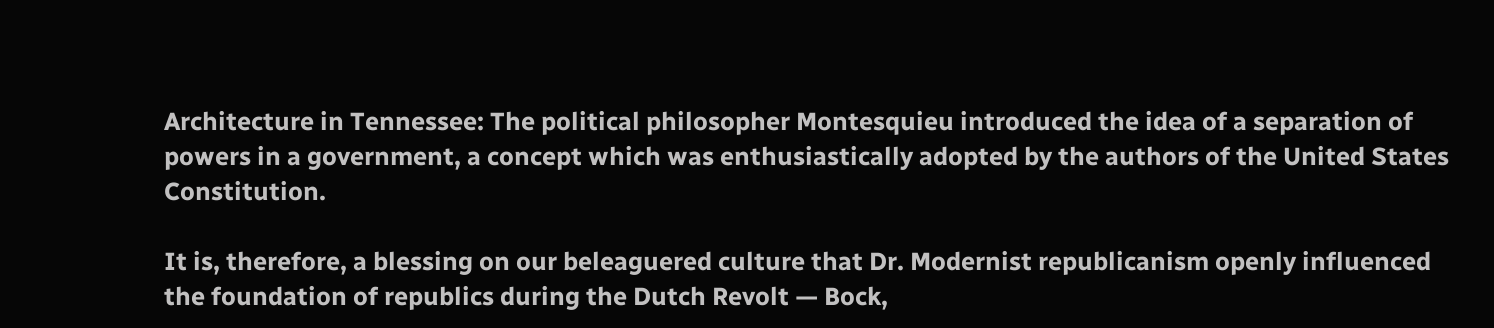Architecture in Tennessee: The political philosopher Montesquieu introduced the idea of a separation of powers in a government, a concept which was enthusiastically adopted by the authors of the United States Constitution.

It is, therefore, a blessing on our beleaguered culture that Dr. Modernist republicanism openly influenced the foundation of republics during the Dutch Revolt — Bock,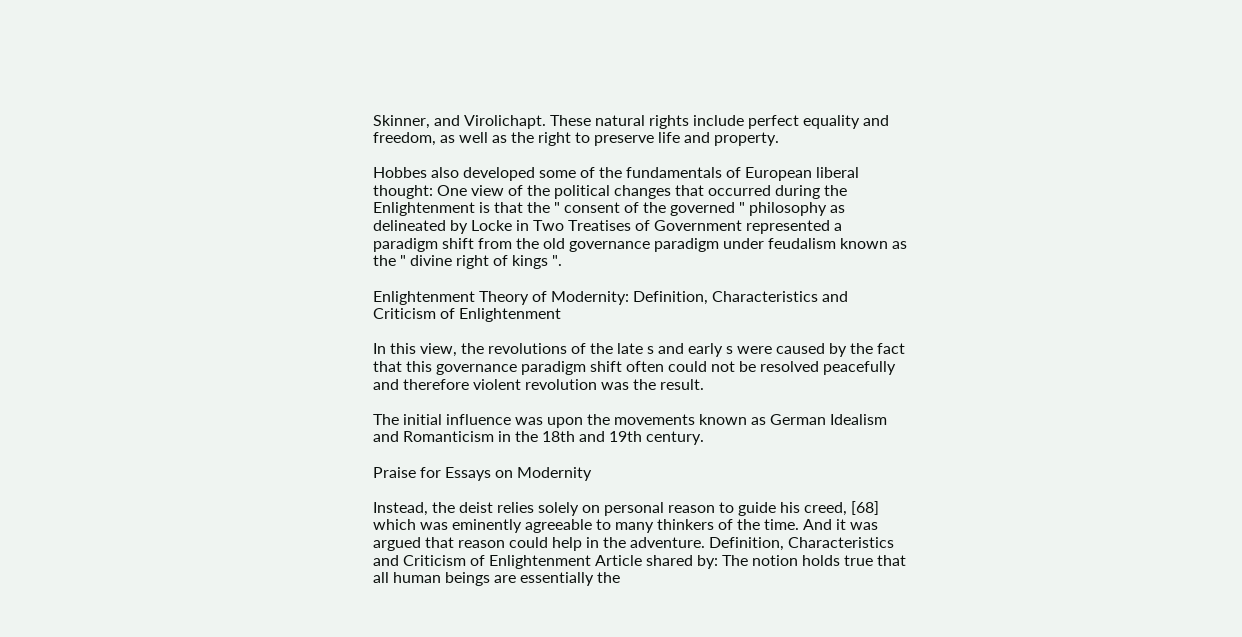Skinner, and Virolichapt. These natural rights include perfect equality and freedom, as well as the right to preserve life and property.

Hobbes also developed some of the fundamentals of European liberal thought: One view of the political changes that occurred during the Enlightenment is that the " consent of the governed " philosophy as delineated by Locke in Two Treatises of Government represented a paradigm shift from the old governance paradigm under feudalism known as the " divine right of kings ".

Enlightenment Theory of Modernity: Definition, Characteristics and Criticism of Enlightenment

In this view, the revolutions of the late s and early s were caused by the fact that this governance paradigm shift often could not be resolved peacefully and therefore violent revolution was the result.

The initial influence was upon the movements known as German Idealism and Romanticism in the 18th and 19th century.

Praise for Essays on Modernity

Instead, the deist relies solely on personal reason to guide his creed, [68] which was eminently agreeable to many thinkers of the time. And it was argued that reason could help in the adventure. Definition, Characteristics and Criticism of Enlightenment Article shared by: The notion holds true that all human beings are essentially the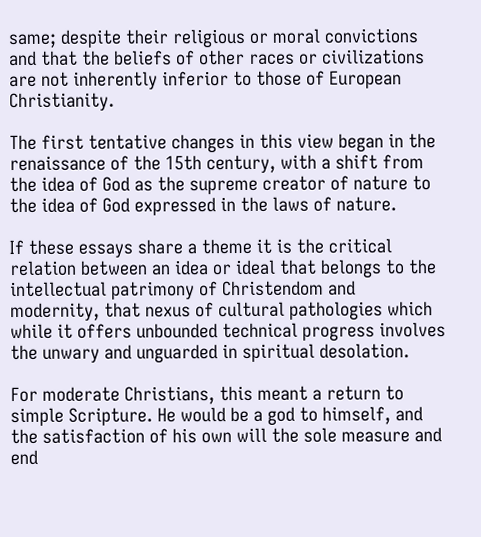same; despite their religious or moral convictions and that the beliefs of other races or civilizations are not inherently inferior to those of European Christianity.

The first tentative changes in this view began in the renaissance of the 15th century, with a shift from the idea of God as the supreme creator of nature to the idea of God expressed in the laws of nature.

If these essays share a theme it is the critical relation between an idea or ideal that belongs to the intellectual patrimony of Christendom and modernity, that nexus of cultural pathologies which while it offers unbounded technical progress involves the unwary and unguarded in spiritual desolation.

For moderate Christians, this meant a return to simple Scripture. He would be a god to himself, and the satisfaction of his own will the sole measure and end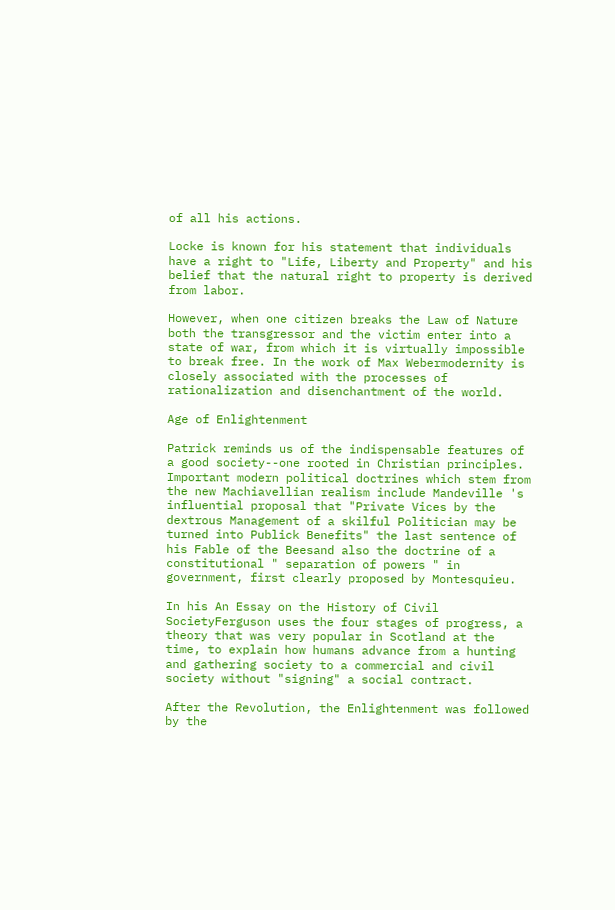of all his actions.

Locke is known for his statement that individuals have a right to "Life, Liberty and Property" and his belief that the natural right to property is derived from labor.

However, when one citizen breaks the Law of Nature both the transgressor and the victim enter into a state of war, from which it is virtually impossible to break free. In the work of Max Webermodernity is closely associated with the processes of rationalization and disenchantment of the world.

Age of Enlightenment

Patrick reminds us of the indispensable features of a good society--one rooted in Christian principles. Important modern political doctrines which stem from the new Machiavellian realism include Mandeville 's influential proposal that "Private Vices by the dextrous Management of a skilful Politician may be turned into Publick Benefits" the last sentence of his Fable of the Beesand also the doctrine of a constitutional " separation of powers " in government, first clearly proposed by Montesquieu.

In his An Essay on the History of Civil SocietyFerguson uses the four stages of progress, a theory that was very popular in Scotland at the time, to explain how humans advance from a hunting and gathering society to a commercial and civil society without "signing" a social contract.

After the Revolution, the Enlightenment was followed by the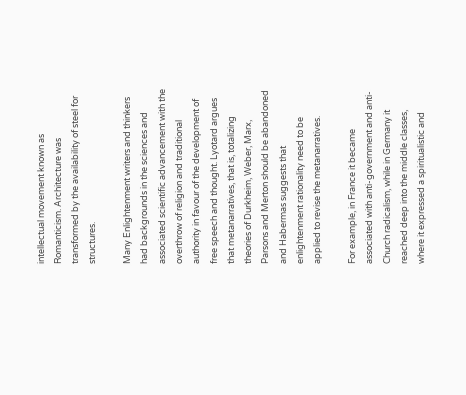intellectual movement known as Romanticism. Architecture was transformed by the availability of steel for structures.

Many Enlightenment writers and thinkers had backgrounds in the sciences and associated scientific advancement with the overthrow of religion and traditional authority in favour of the development of free speech and thought. Lyotard argues that metanarratives, that is, totalizing theories of Durkheim, Weber, Marx, Parsons and Merton should be abandoned and Habermas suggests that enlightenment rationality need to be applied to revise the metanarratives.

For example, in France it became associated with anti-government and anti-Church radicalism, while in Germany it reached deep into the middle classes, where it expressed a spiritualistic and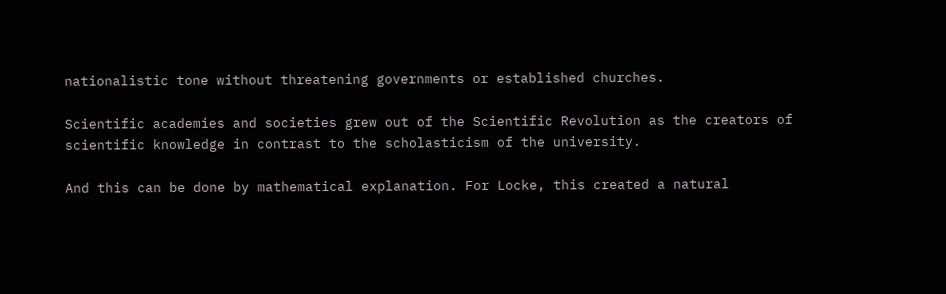nationalistic tone without threatening governments or established churches.

Scientific academies and societies grew out of the Scientific Revolution as the creators of scientific knowledge in contrast to the scholasticism of the university.

And this can be done by mathematical explanation. For Locke, this created a natural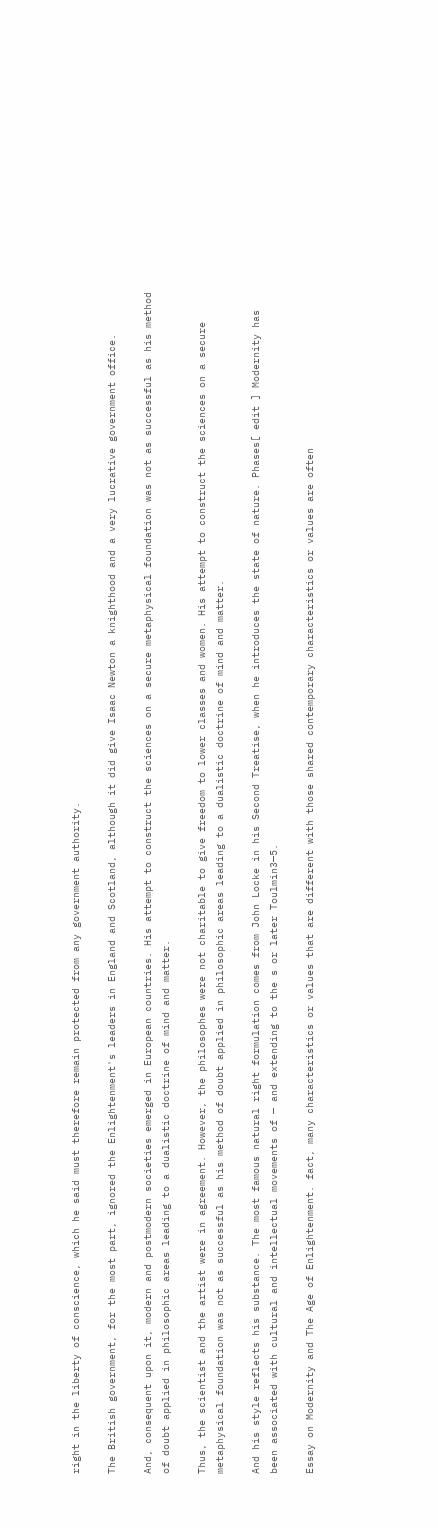right in the liberty of conscience, which he said must therefore remain protected from any government authority.

The British government, for the most part, ignored the Enlightenment's leaders in England and Scotland, although it did give Isaac Newton a knighthood and a very lucrative government office.

And, consequent upon it, modern and postmodern societies emerged in European countries. His attempt to construct the sciences on a secure metaphysical foundation was not as successful as his method of doubt applied in philosophic areas leading to a dualistic doctrine of mind and matter.

Thus, the scientist and the artist were in agreement. However, the philosophes were not charitable to give freedom to lower classes and women. His attempt to construct the sciences on a secure metaphysical foundation was not as successful as his method of doubt applied in philosophic areas leading to a dualistic doctrine of mind and matter.

And his style reflects his substance. The most famous natural right formulation comes from John Locke in his Second Treatise, when he introduces the state of nature. Phases[ edit ] Modernity has been associated with cultural and intellectual movements of — and extending to the s or later Toulmin3—5.

Essay on Modernity and The Age of Enlightenment. fact, many characteristics or values that are different with those shared contemporary characteristics or values are often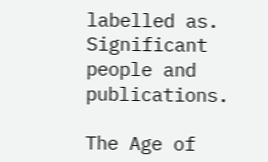labelled as. Significant people and publications.

The Age of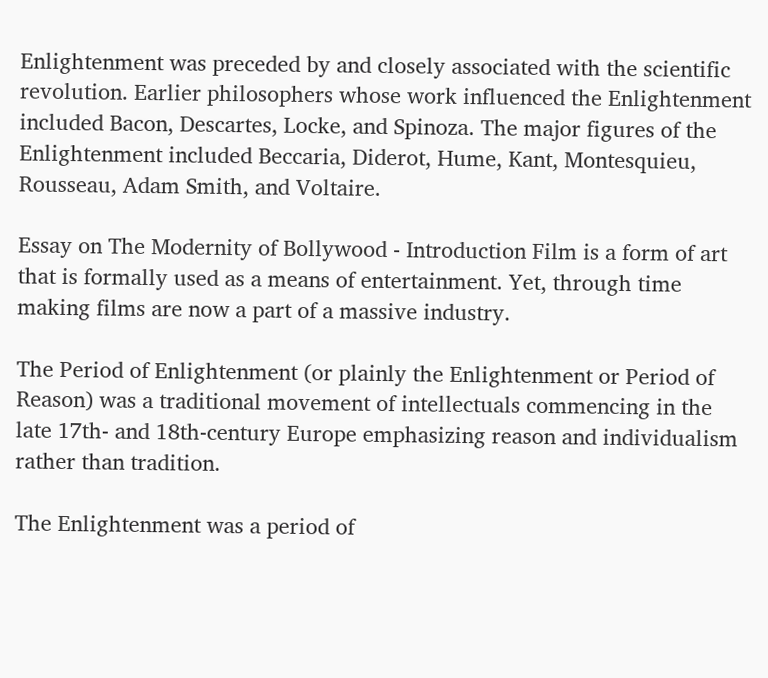Enlightenment was preceded by and closely associated with the scientific revolution. Earlier philosophers whose work influenced the Enlightenment included Bacon, Descartes, Locke, and Spinoza. The major figures of the Enlightenment included Beccaria, Diderot, Hume, Kant, Montesquieu, Rousseau, Adam Smith, and Voltaire.

Essay on The Modernity of Bollywood - Introduction Film is a form of art that is formally used as a means of entertainment. Yet, through time making films are now a part of a massive industry.

The Period of Enlightenment (or plainly the Enlightenment or Period of Reason) was a traditional movement of intellectuals commencing in the late 17th- and 18th-century Europe emphasizing reason and individualism rather than tradition.

The Enlightenment was a period of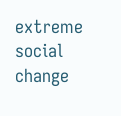extreme social change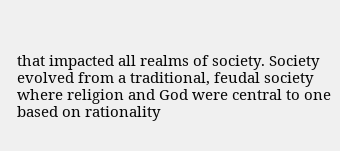that impacted all realms of society. Society evolved from a traditional, feudal society where religion and God were central to one based on rationality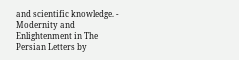and scientific knowledge. - Modernity and Enlightenment in The Persian Letters by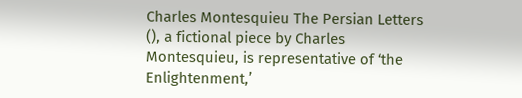Charles Montesquieu The Persian Letters (), a fictional piece by Charles Montesquieu, is representative of ‘the Enlightenment,’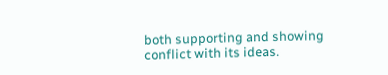both supporting and showing conflict with its ideas.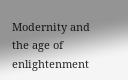Modernity and the age of enlightenment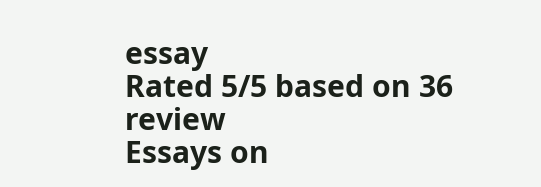essay
Rated 5/5 based on 36 review
Essays on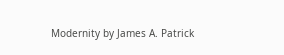Modernity by James A. Patrick